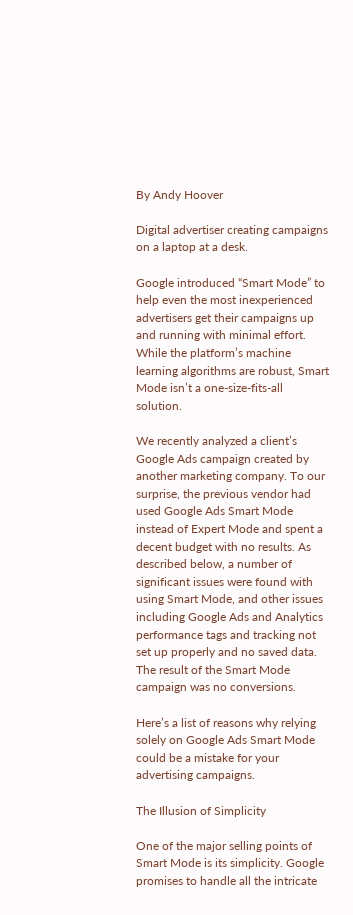By Andy Hoover

Digital advertiser creating campaigns on a laptop at a desk.

Google introduced “Smart Mode” to help even the most inexperienced advertisers get their campaigns up and running with minimal effort. While the platform’s machine learning algorithms are robust, Smart Mode isn’t a one-size-fits-all solution.

We recently analyzed a client’s Google Ads campaign created by another marketing company. To our surprise, the previous vendor had used Google Ads Smart Mode instead of Expert Mode and spent a decent budget with no results. As described below, a number of significant issues were found with using Smart Mode, and other issues including Google Ads and Analytics performance tags and tracking not set up properly and no saved data. The result of the Smart Mode campaign was no conversions.

Here’s a list of reasons why relying solely on Google Ads Smart Mode could be a mistake for your advertising campaigns.

The Illusion of Simplicity

One of the major selling points of Smart Mode is its simplicity. Google promises to handle all the intricate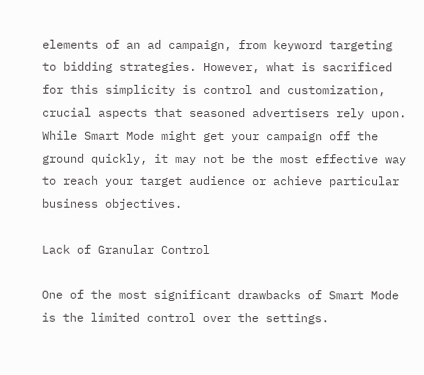elements of an ad campaign, from keyword targeting to bidding strategies. However, what is sacrificed for this simplicity is control and customization, crucial aspects that seasoned advertisers rely upon. While Smart Mode might get your campaign off the ground quickly, it may not be the most effective way to reach your target audience or achieve particular business objectives.

Lack of Granular Control

One of the most significant drawbacks of Smart Mode is the limited control over the settings.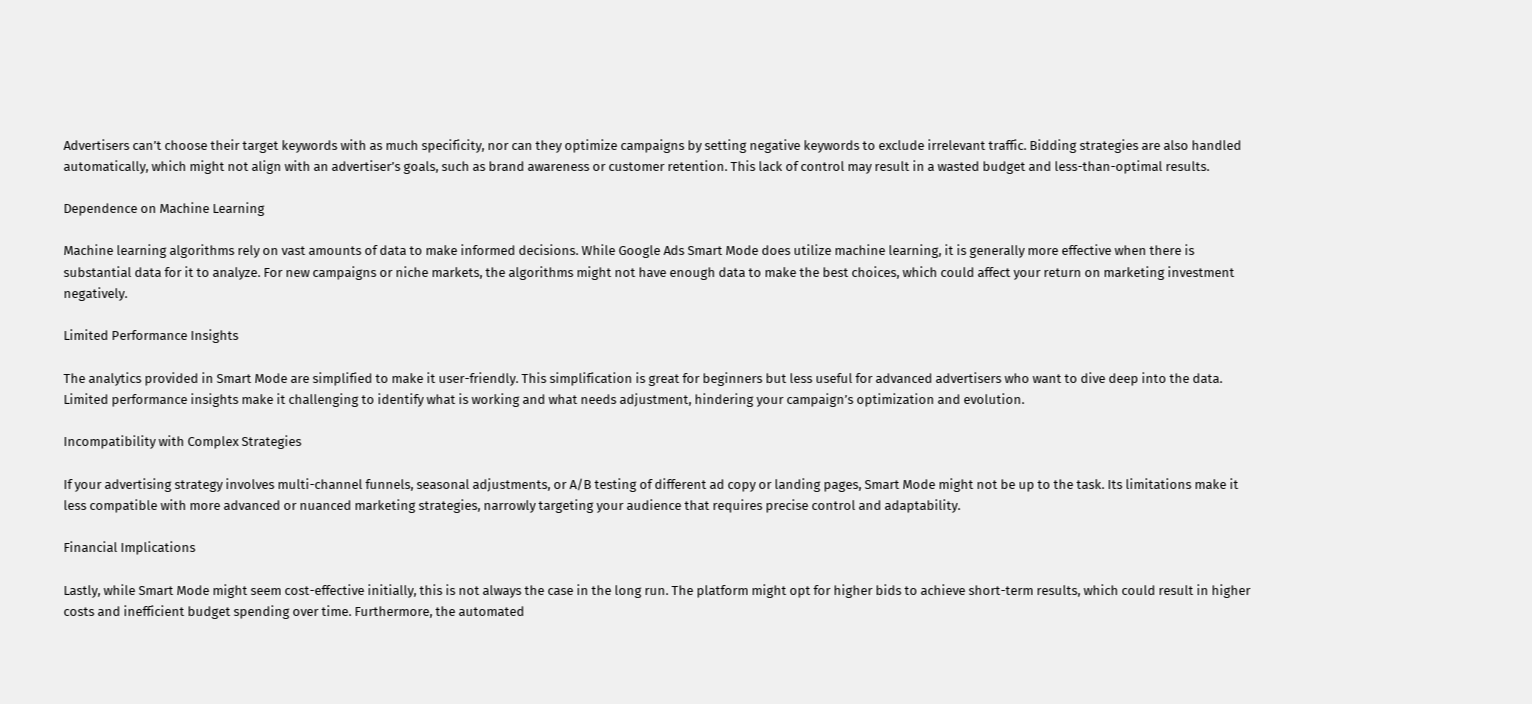Advertisers can’t choose their target keywords with as much specificity, nor can they optimize campaigns by setting negative keywords to exclude irrelevant traffic. Bidding strategies are also handled automatically, which might not align with an advertiser’s goals, such as brand awareness or customer retention. This lack of control may result in a wasted budget and less-than-optimal results.

Dependence on Machine Learning

Machine learning algorithms rely on vast amounts of data to make informed decisions. While Google Ads Smart Mode does utilize machine learning, it is generally more effective when there is substantial data for it to analyze. For new campaigns or niche markets, the algorithms might not have enough data to make the best choices, which could affect your return on marketing investment negatively.

Limited Performance Insights

The analytics provided in Smart Mode are simplified to make it user-friendly. This simplification is great for beginners but less useful for advanced advertisers who want to dive deep into the data. Limited performance insights make it challenging to identify what is working and what needs adjustment, hindering your campaign’s optimization and evolution.

Incompatibility with Complex Strategies

If your advertising strategy involves multi-channel funnels, seasonal adjustments, or A/B testing of different ad copy or landing pages, Smart Mode might not be up to the task. Its limitations make it less compatible with more advanced or nuanced marketing strategies, narrowly targeting your audience that requires precise control and adaptability.

Financial Implications

Lastly, while Smart Mode might seem cost-effective initially, this is not always the case in the long run. The platform might opt for higher bids to achieve short-term results, which could result in higher costs and inefficient budget spending over time. Furthermore, the automated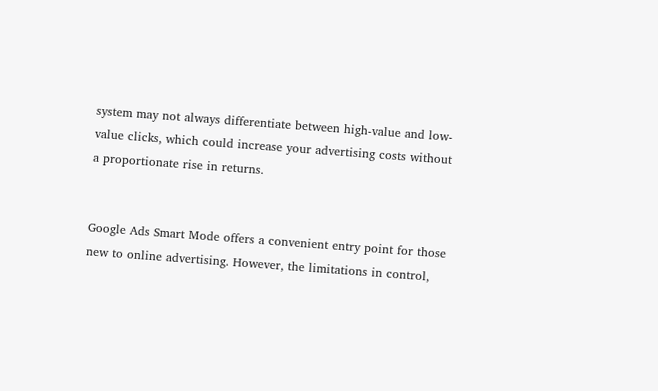system may not always differentiate between high-value and low-value clicks, which could increase your advertising costs without a proportionate rise in returns.


Google Ads Smart Mode offers a convenient entry point for those new to online advertising. However, the limitations in control,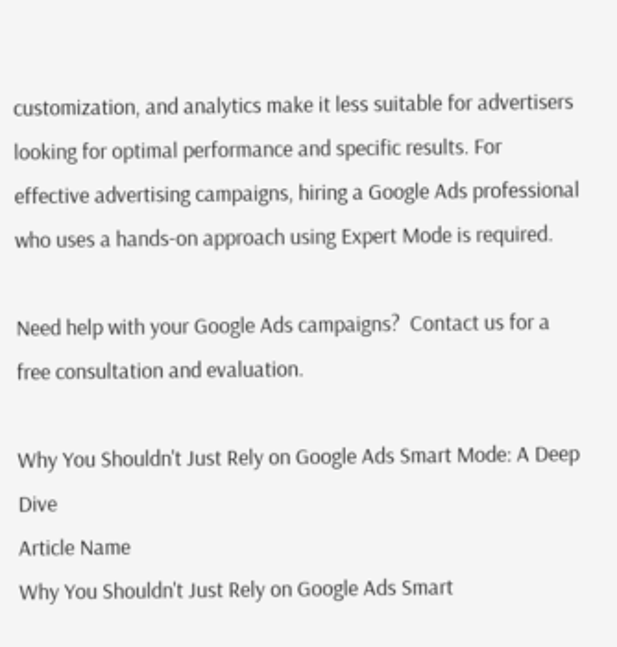customization, and analytics make it less suitable for advertisers looking for optimal performance and specific results. For effective advertising campaigns, hiring a Google Ads professional who uses a hands-on approach using Expert Mode is required.

Need help with your Google Ads campaigns?  Contact us for a free consultation and evaluation.

Why You Shouldn't Just Rely on Google Ads Smart Mode: A Deep Dive
Article Name
Why You Shouldn't Just Rely on Google Ads Smart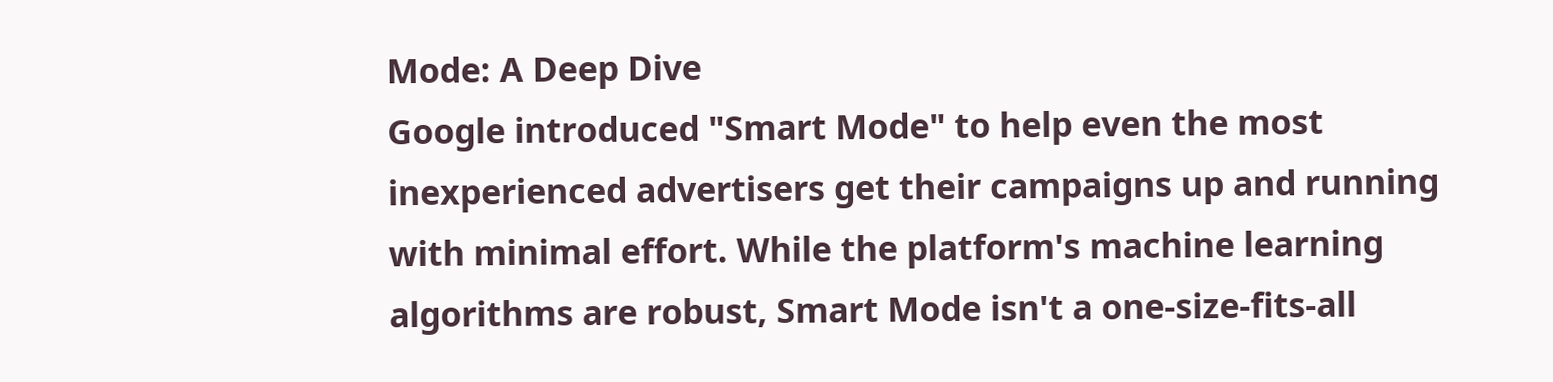Mode: A Deep Dive
Google introduced "Smart Mode" to help even the most inexperienced advertisers get their campaigns up and running with minimal effort. While the platform's machine learning algorithms are robust, Smart Mode isn't a one-size-fits-all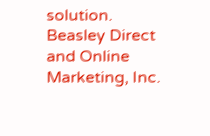solution.
Beasley Direct and Online Marketing, Inc.